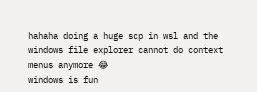hahaha doing a huge scp in wsl and the windows file explorer cannot do context menus anymore 😂
windows is fun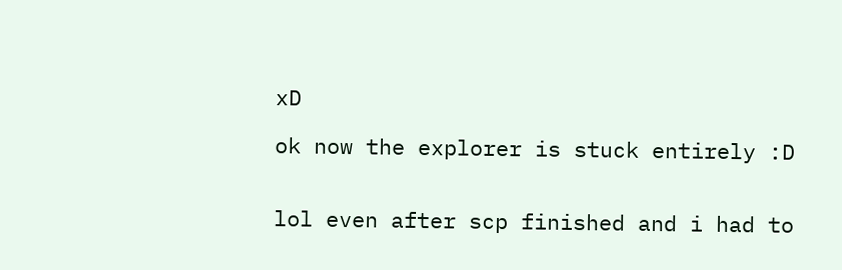xD

ok now the explorer is stuck entirely :D


lol even after scp finished and i had to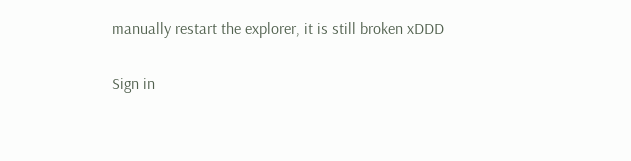manually restart the explorer, it is still broken xDDD

Sign in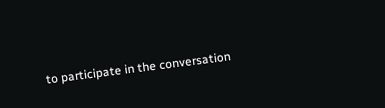to participate in the conversation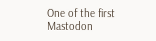One of the first Mastodon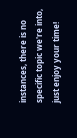instances, there is no specific topic we're into, just enjoy your time!